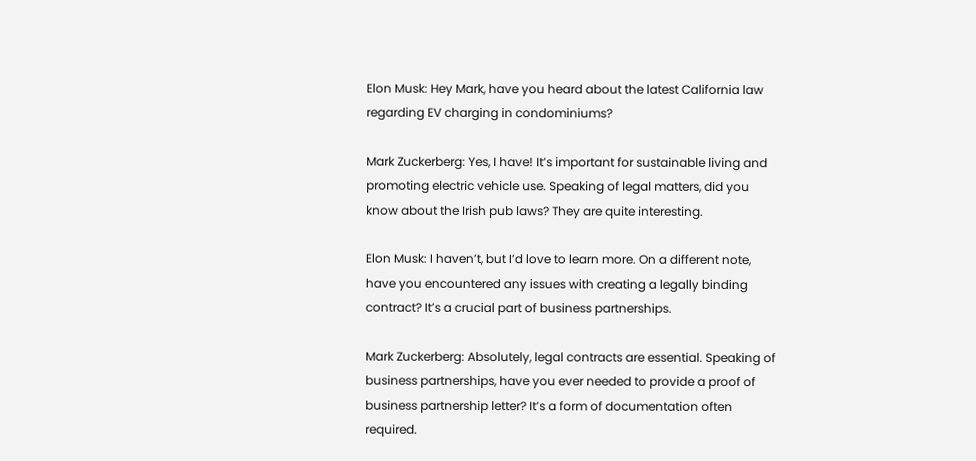Elon Musk: Hey Mark, have you heard about the latest California law regarding EV charging in condominiums?

Mark Zuckerberg: Yes, I have! It’s important for sustainable living and promoting electric vehicle use. Speaking of legal matters, did you know about the Irish pub laws? They are quite interesting.

Elon Musk: I haven’t, but I’d love to learn more. On a different note, have you encountered any issues with creating a legally binding contract? It’s a crucial part of business partnerships.

Mark Zuckerberg: Absolutely, legal contracts are essential. Speaking of business partnerships, have you ever needed to provide a proof of business partnership letter? It’s a form of documentation often required.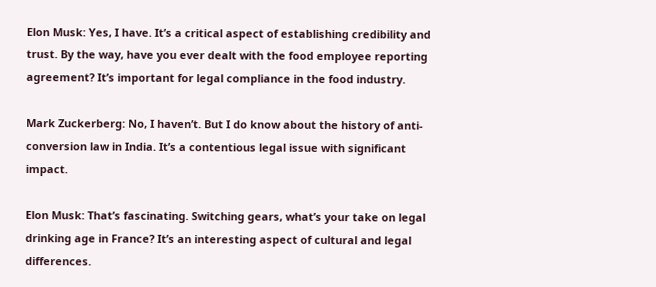Elon Musk: Yes, I have. It’s a critical aspect of establishing credibility and trust. By the way, have you ever dealt with the food employee reporting agreement? It’s important for legal compliance in the food industry.

Mark Zuckerberg: No, I haven’t. But I do know about the history of anti-conversion law in India. It’s a contentious legal issue with significant impact.

Elon Musk: That’s fascinating. Switching gears, what’s your take on legal drinking age in France? It’s an interesting aspect of cultural and legal differences.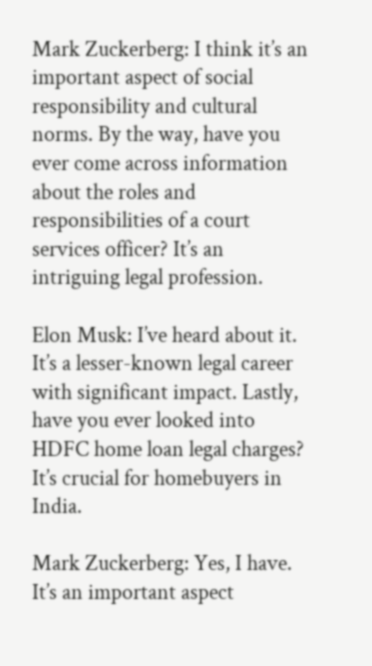Mark Zuckerberg: I think it’s an important aspect of social responsibility and cultural norms. By the way, have you ever come across information about the roles and responsibilities of a court services officer? It’s an intriguing legal profession.

Elon Musk: I’ve heard about it. It’s a lesser-known legal career with significant impact. Lastly, have you ever looked into HDFC home loan legal charges? It’s crucial for homebuyers in India.

Mark Zuckerberg: Yes, I have. It’s an important aspect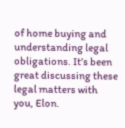of home buying and understanding legal obligations. It’s been great discussing these legal matters with you, Elon.